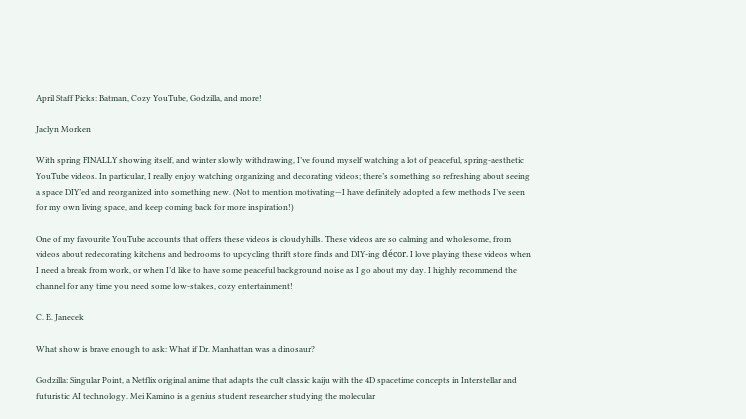April Staff Picks: Batman, Cozy YouTube, Godzilla, and more!

Jaclyn Morken

With spring FINALLY showing itself, and winter slowly withdrawing, I’ve found myself watching a lot of peaceful, spring-aesthetic YouTube videos. In particular, I really enjoy watching organizing and decorating videos; there’s something so refreshing about seeing a space DIY’ed and reorganized into something new. (Not to mention motivating—I have definitely adopted a few methods I’ve seen for my own living space, and keep coming back for more inspiration!)

One of my favourite YouTube accounts that offers these videos is cloudyhills. These videos are so calming and wholesome, from videos about redecorating kitchens and bedrooms to upcycling thrift store finds and DIY-ing décor. I love playing these videos when I need a break from work, or when I’d like to have some peaceful background noise as I go about my day. I highly recommend the channel for any time you need some low-stakes, cozy entertainment!

C. E. Janecek

What show is brave enough to ask: What if Dr. Manhattan was a dinosaur?

Godzilla: Singular Point, a Netflix original anime that adapts the cult classic kaiju with the 4D spacetime concepts in Interstellar and futuristic AI technology. Mei Kamino is a genius student researcher studying the molecular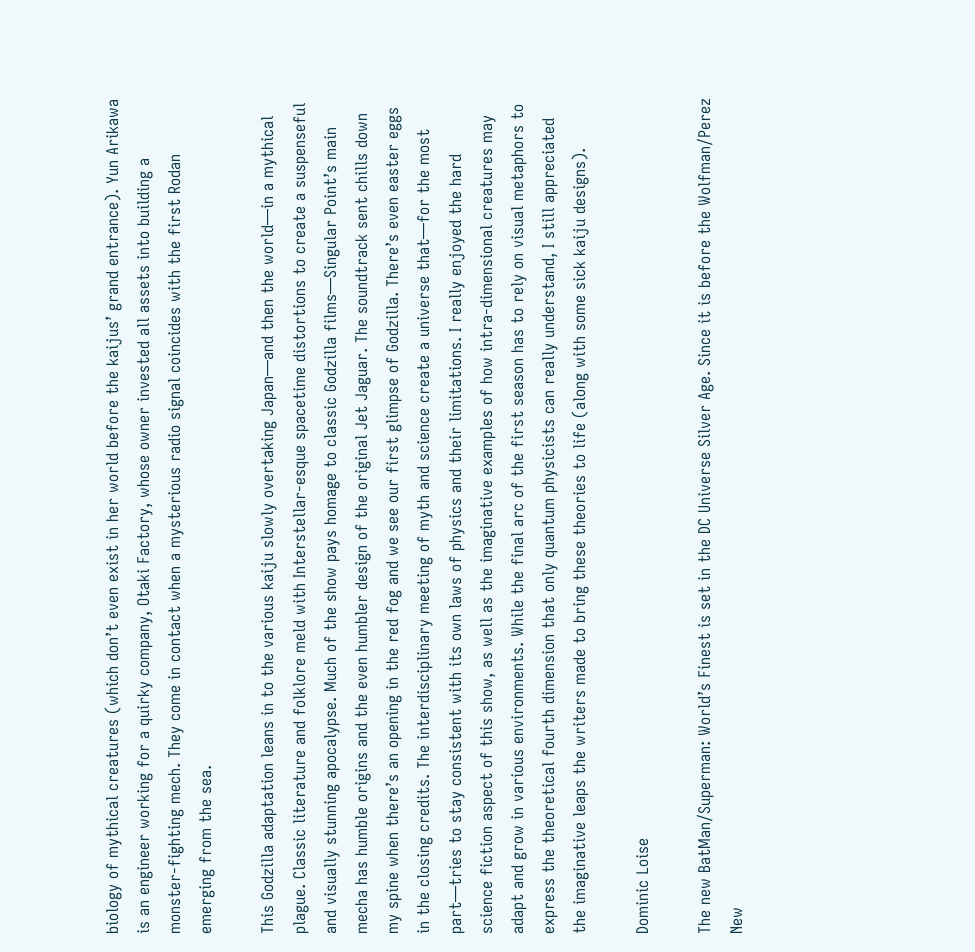biology of mythical creatures (which don’t even exist in her world before the kaijus’ grand entrance). Yun Arikawa is an engineer working for a quirky company, Otaki Factory, whose owner invested all assets into building a monster-fighting mech. They come in contact when a mysterious radio signal coincides with the first Rodan emerging from the sea.

This Godzilla adaptation leans in to the various kaiju slowly overtaking Japan—and then the world—in a mythical plague. Classic literature and folklore meld with Interstellar-esque spacetime distortions to create a suspenseful and visually stunning apocalypse. Much of the show pays homage to classic Godzilla films—Singular Point’s main mecha has humble origins and the even humbler design of the original Jet Jaguar. The soundtrack sent chills down my spine when there’s an opening in the red fog and we see our first glimpse of Godzilla. There’s even easter eggs in the closing credits. The interdisciplinary meeting of myth and science create a universe that—for the most part—tries to stay consistent with its own laws of physics and their limitations. I really enjoyed the hard science fiction aspect of this show, as well as the imaginative examples of how intra-dimensional creatures may adapt and grow in various environments. While the final arc of the first season has to rely on visual metaphors to express the theoretical fourth dimension that only quantum physicists can really understand, I still appreciated the imaginative leaps the writers made to bring these theories to life (along with some sick kaiju designs).

Dominic Loise

The new BatMan/Superman: World’s Finest is set in the DC Universe Silver Age. Since it is before the Wolfman/Perez New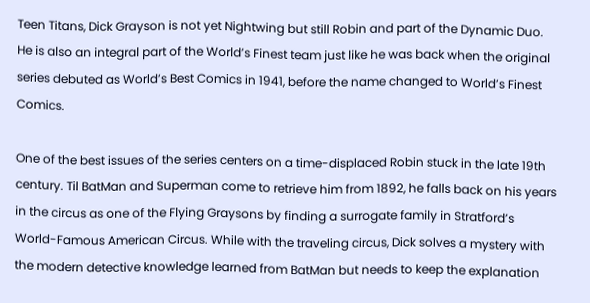Teen Titans, Dick Grayson is not yet Nightwing but still Robin and part of the Dynamic Duo. He is also an integral part of the World’s Finest team just like he was back when the original series debuted as World’s Best Comics in 1941, before the name changed to World’s Finest Comics.

One of the best issues of the series centers on a time-displaced Robin stuck in the late 19th century. Til BatMan and Superman come to retrieve him from 1892, he falls back on his years in the circus as one of the Flying Graysons by finding a surrogate family in Stratford’s World-Famous American Circus. While with the traveling circus, Dick solves a mystery with the modern detective knowledge learned from BatMan but needs to keep the explanation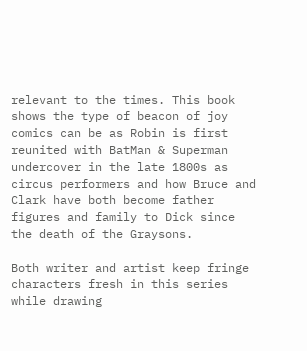relevant to the times. This book shows the type of beacon of joy comics can be as Robin is first reunited with BatMan & Superman undercover in the late 1800s as circus performers and how Bruce and Clark have both become father figures and family to Dick since the death of the Graysons.

Both writer and artist keep fringe characters fresh in this series while drawing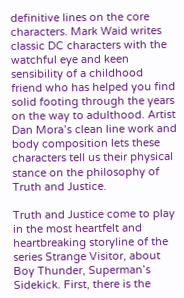definitive lines on the core characters. Mark Waid writes classic DC characters with the watchful eye and keen sensibility of a childhood friend who has helped you find solid footing through the years on the way to adulthood. Artist Dan Mora’s clean line work and body composition lets these characters tell us their physical stance on the philosophy of Truth and Justice.

Truth and Justice come to play in the most heartfelt and heartbreaking storyline of the series Strange Visitor, about Boy Thunder, Superman’s Sidekick. First, there is the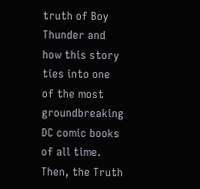truth of Boy Thunder and how this story ties into one of the most groundbreaking DC comic books of all time. Then, the Truth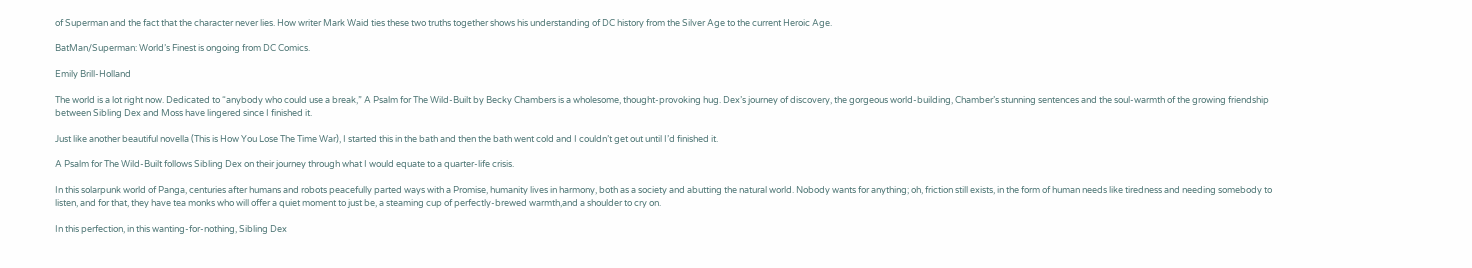of Superman and the fact that the character never lies. How writer Mark Waid ties these two truths together shows his understanding of DC history from the Silver Age to the current Heroic Age.

BatMan/Superman: World’s Finest is ongoing from DC Comics.

Emily Brill-Holland

The world is a lot right now. Dedicated to “anybody who could use a break,” A Psalm for The Wild-Built by Becky Chambers is a wholesome, thought-provoking hug. Dex’s journey of discovery, the gorgeous world-building, Chamber’s stunning sentences and the soul-warmth of the growing friendship between Sibling Dex and Moss have lingered since I finished it.

Just like another beautiful novella (This is How You Lose The Time War), I started this in the bath and then the bath went cold and I couldn’t get out until I’d finished it.

A Psalm for The Wild-Built follows Sibling Dex on their journey through what I would equate to a quarter-life crisis.

In this solarpunk world of Panga, centuries after humans and robots peacefully parted ways with a Promise, humanity lives in harmony, both as a society and abutting the natural world. Nobody wants for anything; oh, friction still exists, in the form of human needs like tiredness and needing somebody to listen, and for that, they have tea monks who will offer a quiet moment to just be, a steaming cup of perfectly-brewed warmth,and a shoulder to cry on.

In this perfection, in this wanting-for-nothing, Sibling Dex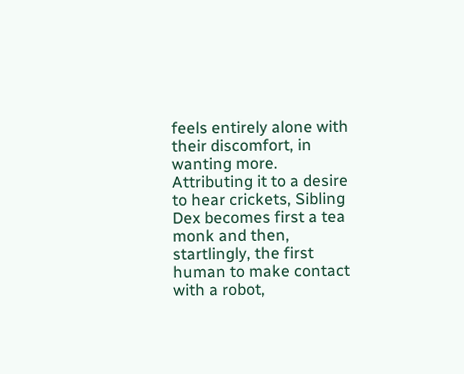feels entirely alone with their discomfort, in wanting more. Attributing it to a desire to hear crickets, Sibling Dex becomes first a tea monk and then,  startlingly, the first human to make contact with a robot,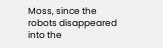Moss, since the robots disappeared into the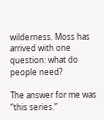wilderness. Moss has arrived with one question: what do people need?

The answer for me was “this series.”